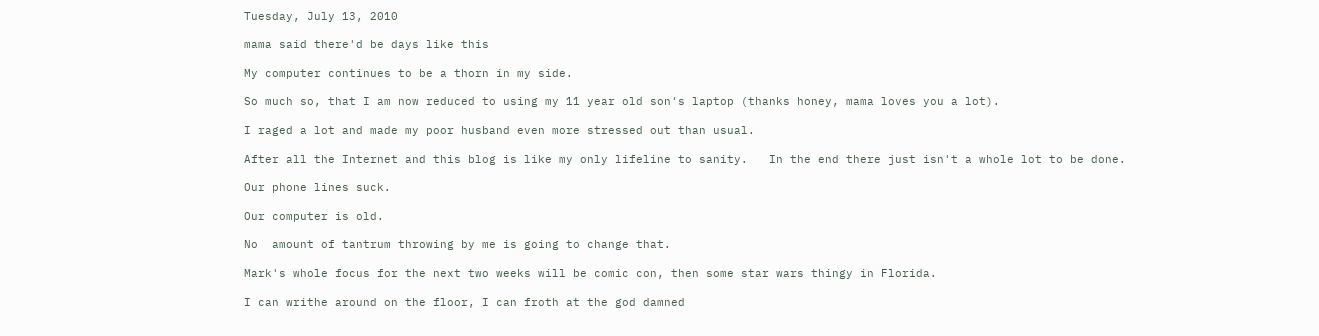Tuesday, July 13, 2010

mama said there'd be days like this

My computer continues to be a thorn in my side.

So much so, that I am now reduced to using my 11 year old son's laptop (thanks honey, mama loves you a lot).

I raged a lot and made my poor husband even more stressed out than usual.

After all the Internet and this blog is like my only lifeline to sanity.   In the end there just isn't a whole lot to be done.

Our phone lines suck.

Our computer is old.

No  amount of tantrum throwing by me is going to change that.

Mark's whole focus for the next two weeks will be comic con, then some star wars thingy in Florida.

I can writhe around on the floor, I can froth at the god damned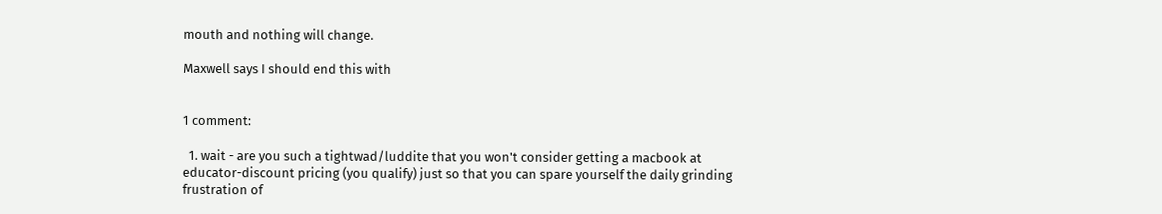mouth and nothing will change.

Maxwell says I should end this with


1 comment:

  1. wait - are you such a tightwad/luddite that you won't consider getting a macbook at educator-discount pricing (you qualify) just so that you can spare yourself the daily grinding frustration of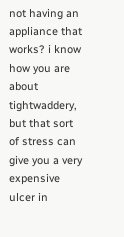not having an appliance that works? i know how you are about tightwaddery, but that sort of stress can give you a very expensive ulcer in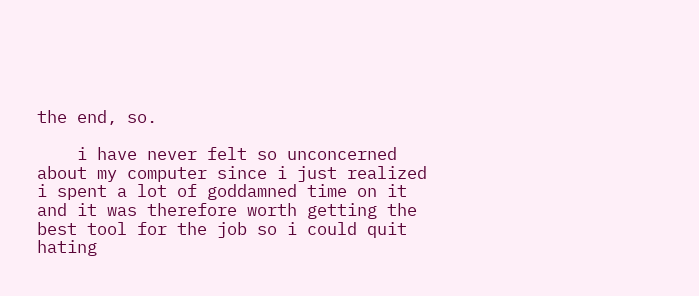the end, so.

    i have never felt so unconcerned about my computer since i just realized i spent a lot of goddamned time on it and it was therefore worth getting the best tool for the job so i could quit hating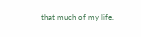that much of my life.